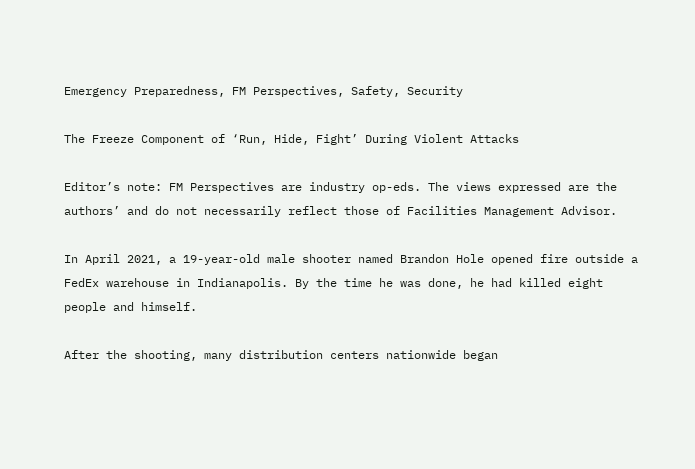Emergency Preparedness, FM Perspectives, Safety, Security

The Freeze Component of ‘Run, Hide, Fight’ During Violent Attacks

Editor’s note: FM Perspectives are industry op-eds. The views expressed are the authors’ and do not necessarily reflect those of Facilities Management Advisor.

In April 2021, a 19-year-old male shooter named Brandon Hole opened fire outside a FedEx warehouse in Indianapolis. By the time he was done, he had killed eight people and himself.

After the shooting, many distribution centers nationwide began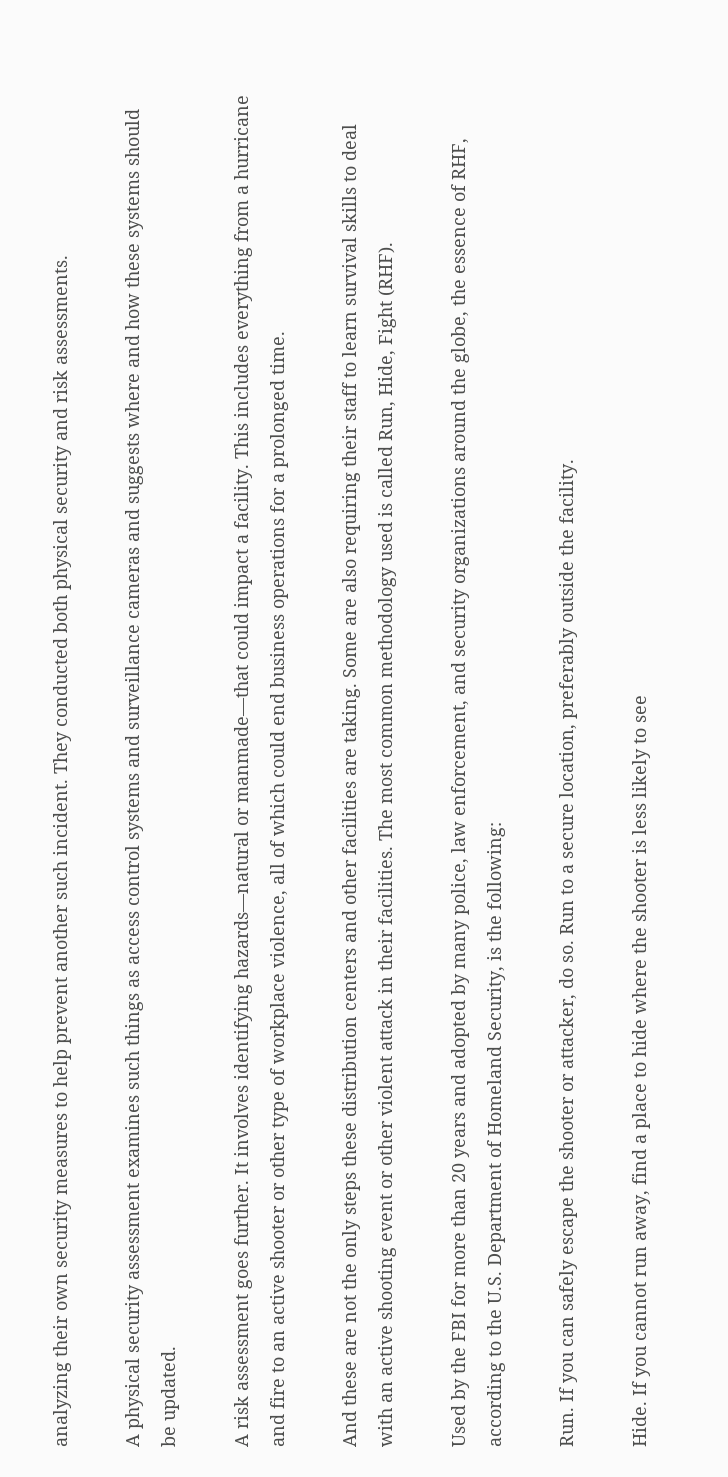analyzing their own security measures to help prevent another such incident. They conducted both physical security and risk assessments.

A physical security assessment examines such things as access control systems and surveillance cameras and suggests where and how these systems should be updated.

A risk assessment goes further. It involves identifying hazards—natural or manmade—that could impact a facility. This includes everything from a hurricane and fire to an active shooter or other type of workplace violence, all of which could end business operations for a prolonged time.

And these are not the only steps these distribution centers and other facilities are taking. Some are also requiring their staff to learn survival skills to deal with an active shooting event or other violent attack in their facilities. The most common methodology used is called Run, Hide, Fight (RHF).

Used by the FBI for more than 20 years and adopted by many police, law enforcement, and security organizations around the globe, the essence of RHF, according to the U.S. Department of Homeland Security, is the following:

Run. If you can safely escape the shooter or attacker, do so. Run to a secure location, preferably outside the facility.

Hide. If you cannot run away, find a place to hide where the shooter is less likely to see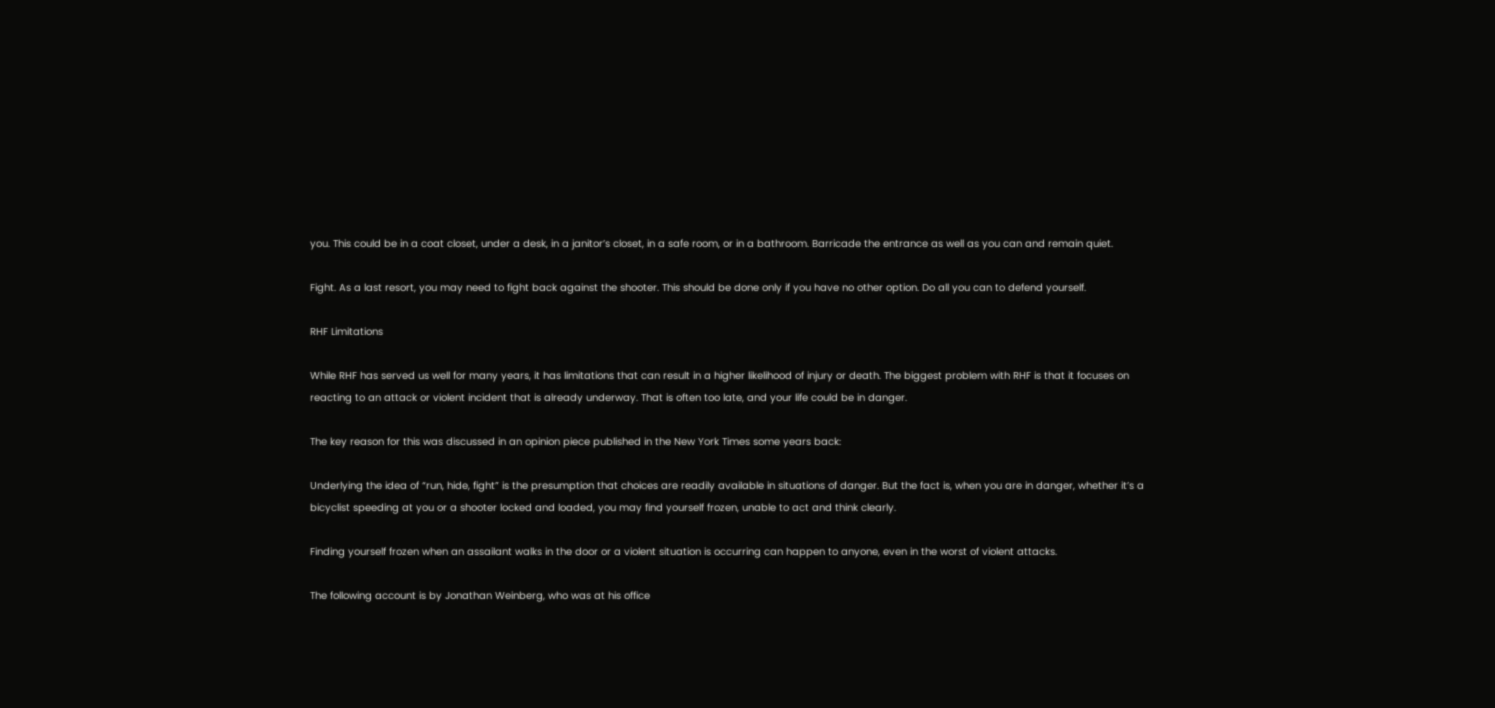you. This could be in a coat closet, under a desk, in a janitor’s closet, in a safe room, or in a bathroom. Barricade the entrance as well as you can and remain quiet.

Fight. As a last resort, you may need to fight back against the shooter. This should be done only if you have no other option. Do all you can to defend yourself.

RHF Limitations

While RHF has served us well for many years, it has limitations that can result in a higher likelihood of injury or death. The biggest problem with RHF is that it focuses on reacting to an attack or violent incident that is already underway. That is often too late, and your life could be in danger.

The key reason for this was discussed in an opinion piece published in the New York Times some years back:

Underlying the idea of “run, hide, fight” is the presumption that choices are readily available in situations of danger. But the fact is, when you are in danger, whether it’s a bicyclist speeding at you or a shooter locked and loaded, you may find yourself frozen, unable to act and think clearly.

Finding yourself frozen when an assailant walks in the door or a violent situation is occurring can happen to anyone, even in the worst of violent attacks.

The following account is by Jonathan Weinberg, who was at his office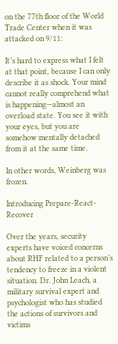on the 77th floor of the World Trade Center when it was attacked on 9/11:

It’s hard to express what I felt at that point, because I can only describe it as shock. Your mind cannot really comprehend what is happening—almost an overload state. You see it with your eyes, but you are somehow mentally detached from it at the same time.

In other words, Weinberg was frozen.

Introducing Prepare-React-Recover

Over the years, security experts have voiced concerns about RHF related to a person’s tendency to freeze in a violent situation. Dr. John Leach, a military survival expert and psychologist who has studied the actions of survivors and victims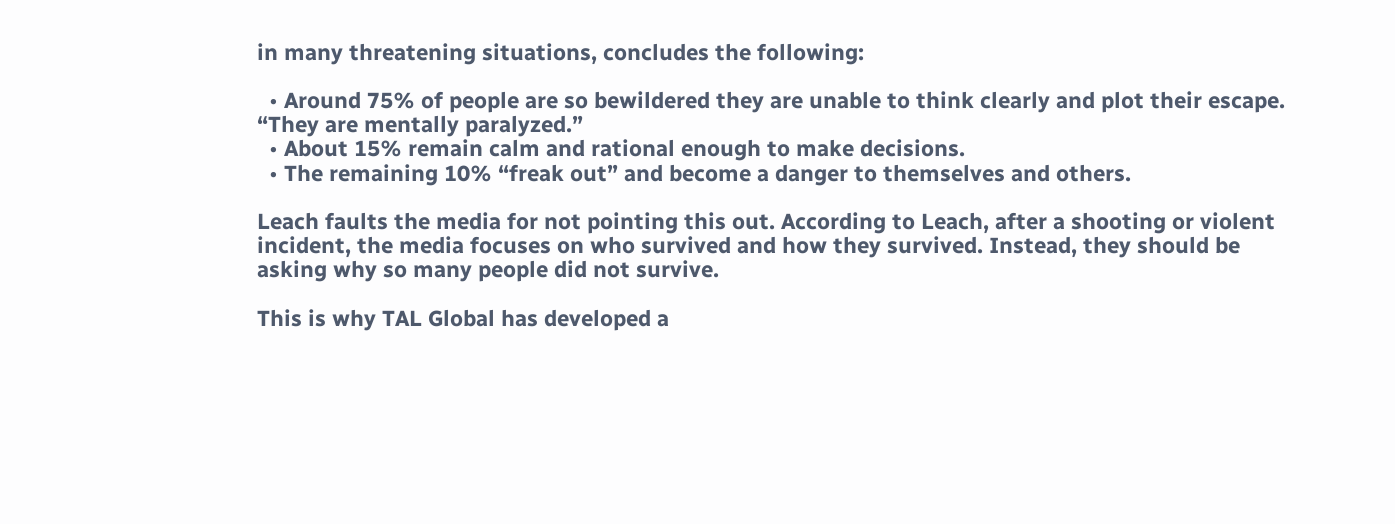in many threatening situations, concludes the following:

  • Around 75% of people are so bewildered they are unable to think clearly and plot their escape. “They are mentally paralyzed.”
  • About 15% remain calm and rational enough to make decisions.
  • The remaining 10% “freak out” and become a danger to themselves and others.

Leach faults the media for not pointing this out. According to Leach, after a shooting or violent incident, the media focuses on who survived and how they survived. Instead, they should be asking why so many people did not survive.

This is why TAL Global has developed a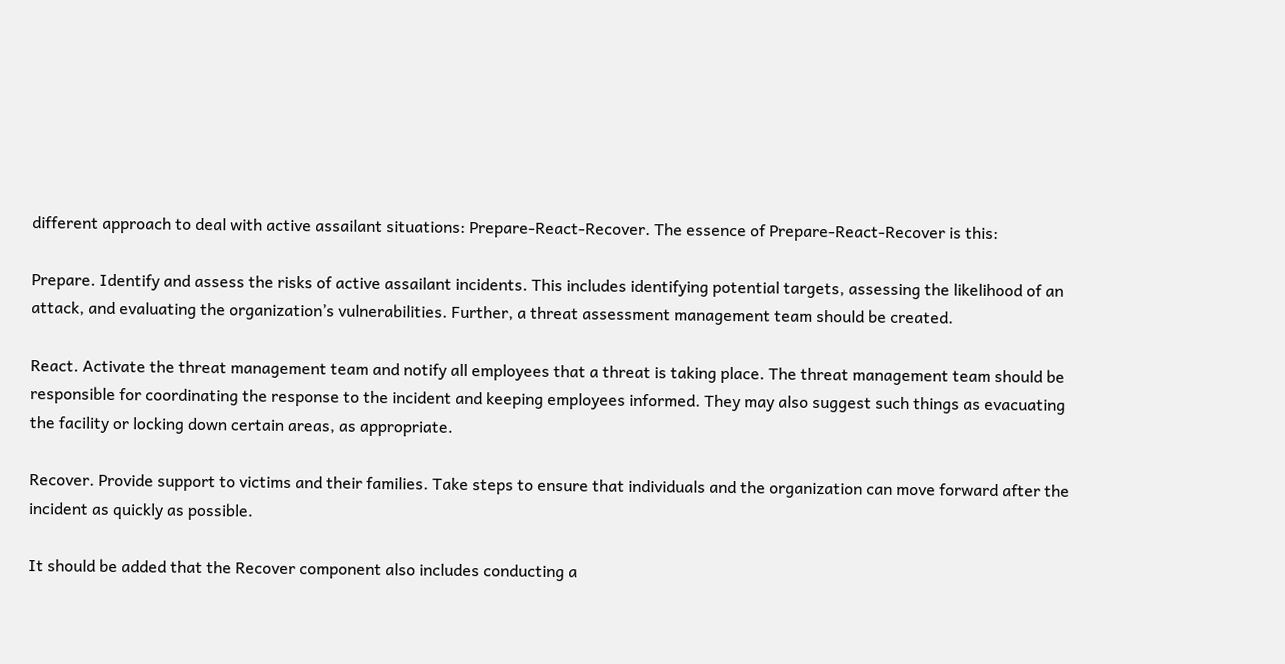different approach to deal with active assailant situations: Prepare-React-Recover. The essence of Prepare-React-Recover is this:

Prepare. Identify and assess the risks of active assailant incidents. This includes identifying potential targets, assessing the likelihood of an attack, and evaluating the organization’s vulnerabilities. Further, a threat assessment management team should be created.

React. Activate the threat management team and notify all employees that a threat is taking place. The threat management team should be responsible for coordinating the response to the incident and keeping employees informed. They may also suggest such things as evacuating the facility or locking down certain areas, as appropriate.

Recover. Provide support to victims and their families. Take steps to ensure that individuals and the organization can move forward after the incident as quickly as possible.

It should be added that the Recover component also includes conducting a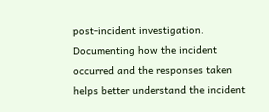post-incident investigation. Documenting how the incident occurred and the responses taken helps better understand the incident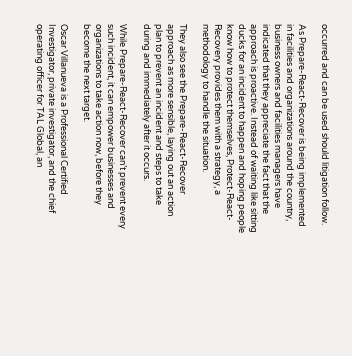occurred and can be used should litigation follow.

As Prepare-React-Recover is being implemented in facilities and organizations around the country, business owners and facilities managers have indicated that they appreciate the fact that the approach is proactive. Instead of waiting like sitting ducks for an incident to happen and hoping people know how to protect themselves, Protect-React-Recovery provides them with a strategy, a methodology to handle the situation.

They also see the Prepare-React-Recover approach as more sensible, laying out an action plan to prevent an incident and steps to take during and immediately after it occurs.

While Prepare-React-Recover can’t prevent every such incident, it can empower businesses and organizations to take action now, before they become the next target.

Oscar Villanueva is a Professional Certified Investigator, private investigator, and the chief operating officer for TAL Global, an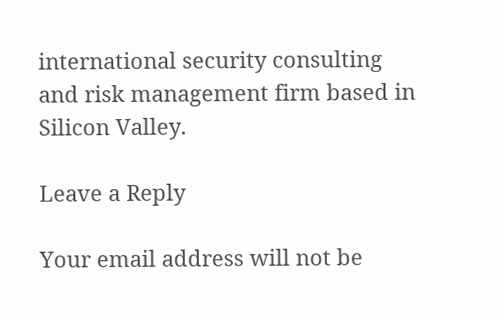international security consulting and risk management firm based in Silicon Valley.

Leave a Reply

Your email address will not be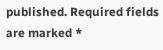published. Required fields are marked *